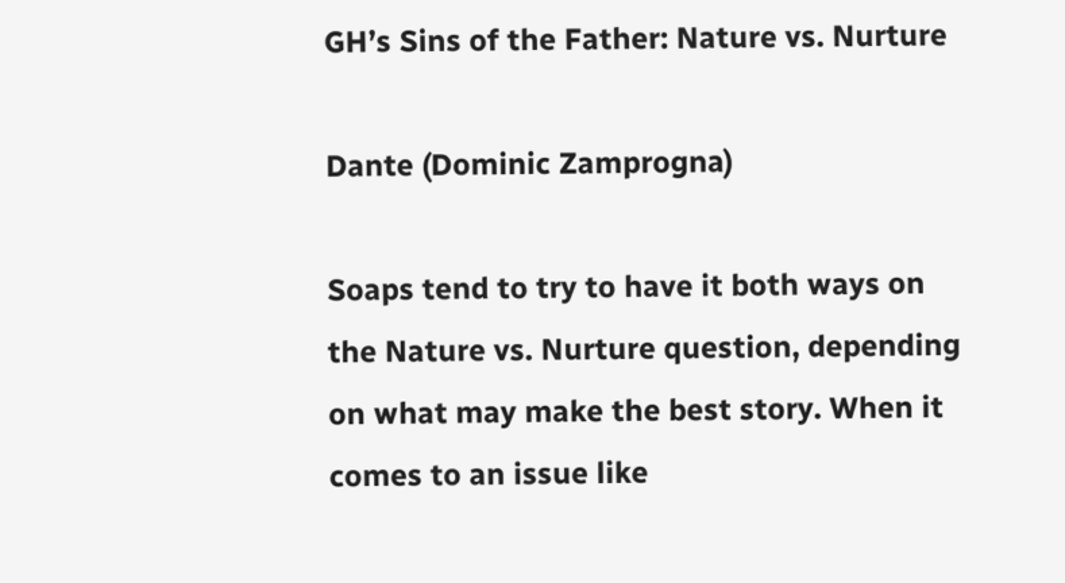GH’s Sins of the Father: Nature vs. Nurture

Dante (Dominic Zamprogna)

Soaps tend to try to have it both ways on the Nature vs. Nurture question, depending on what may make the best story. When it comes to an issue like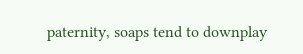paternity, soaps tend to downplay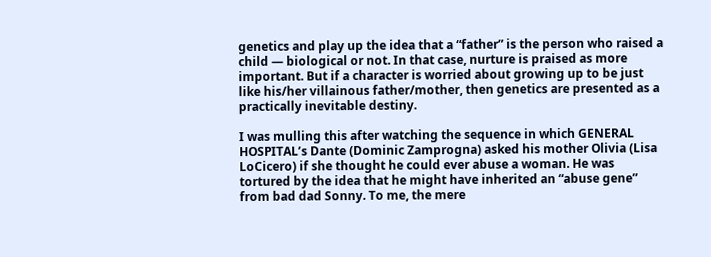genetics and play up the idea that a “father” is the person who raised a child — biological or not. In that case, nurture is praised as more important. But if a character is worried about growing up to be just like his/her villainous father/mother, then genetics are presented as a practically inevitable destiny.

I was mulling this after watching the sequence in which GENERAL HOSPITAL’s Dante (Dominic Zamprogna) asked his mother Olivia (Lisa LoCicero) if she thought he could ever abuse a woman. He was tortured by the idea that he might have inherited an “abuse gene” from bad dad Sonny. To me, the mere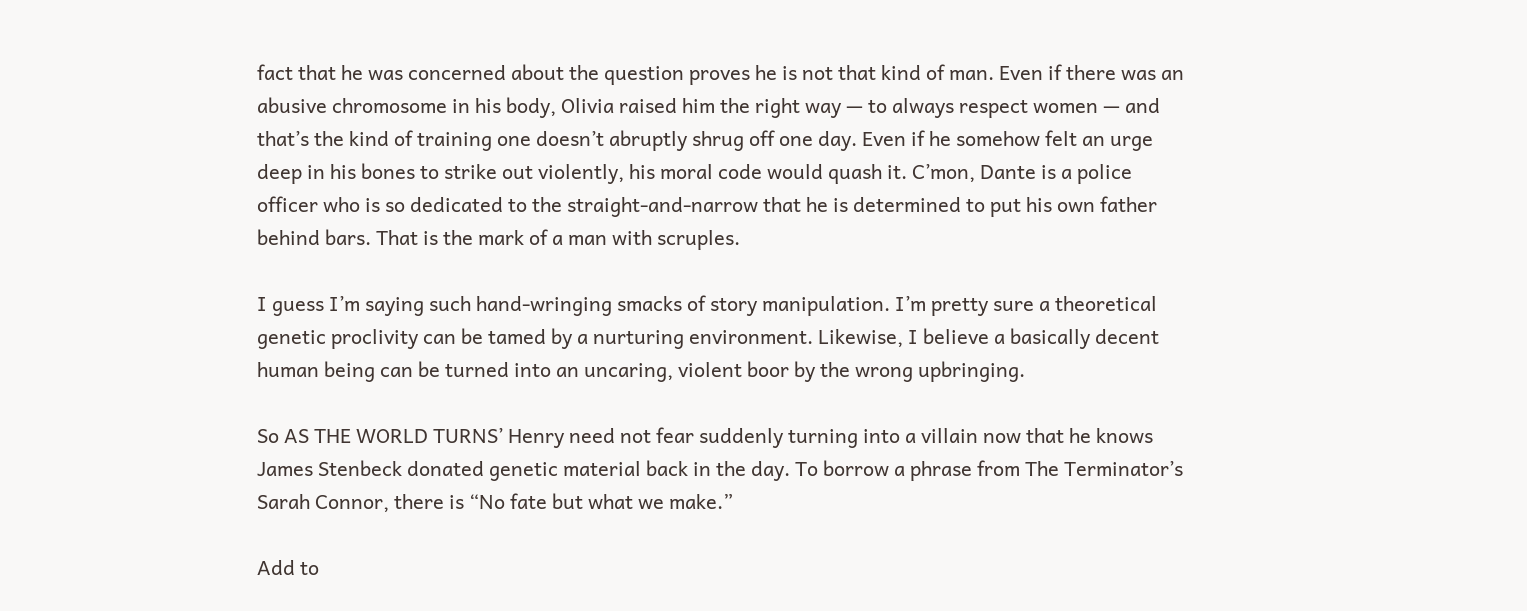fact that he was concerned about the question proves he is not that kind of man. Even if there was an abusive chromosome in his body, Olivia raised him the right way — to always respect women — and that’s the kind of training one doesn’t abruptly shrug off one day. Even if he somehow felt an urge deep in his bones to strike out violently, his moral code would quash it. C’mon, Dante is a police officer who is so dedicated to the straight-and-narrow that he is determined to put his own father behind bars. That is the mark of a man with scruples.

I guess I’m saying such hand-wringing smacks of story manipulation. I’m pretty sure a theoretical genetic proclivity can be tamed by a nurturing environment. Likewise, I believe a basically decent human being can be turned into an uncaring, violent boor by the wrong upbringing.

So AS THE WORLD TURNS’ Henry need not fear suddenly turning into a villain now that he knows James Stenbeck donated genetic material back in the day. To borrow a phrase from The Terminator’s Sarah Connor, there is “No fate but what we make.”

Add to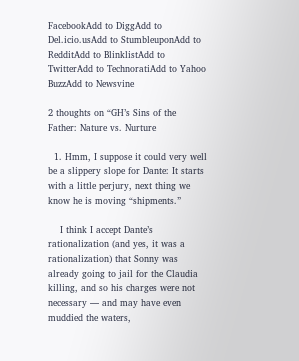FacebookAdd to DiggAdd to Del.icio.usAdd to StumbleuponAdd to RedditAdd to BlinklistAdd to TwitterAdd to TechnoratiAdd to Yahoo BuzzAdd to Newsvine

2 thoughts on “GH’s Sins of the Father: Nature vs. Nurture

  1. Hmm, I suppose it could very well be a slippery slope for Dante: It starts with a little perjury, next thing we know he is moving “shipments.”

    I think I accept Dante’s rationalization (and yes, it was a rationalization) that Sonny was already going to jail for the Claudia killing, and so his charges were not necessary — and may have even muddied the waters,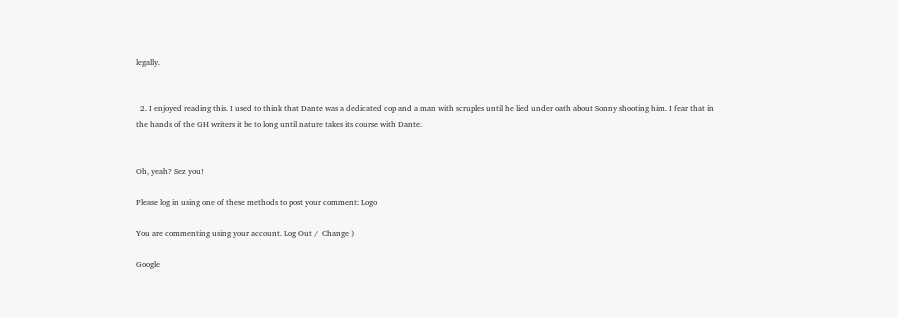legally.


  2. I enjoyed reading this. I used to think that Dante was a dedicated cop and a man with scruples until he lied under oath about Sonny shooting him. I fear that in the hands of the GH writers it be to long until nature takes its course with Dante.


Oh, yeah? Sez you!

Please log in using one of these methods to post your comment: Logo

You are commenting using your account. Log Out /  Change )

Google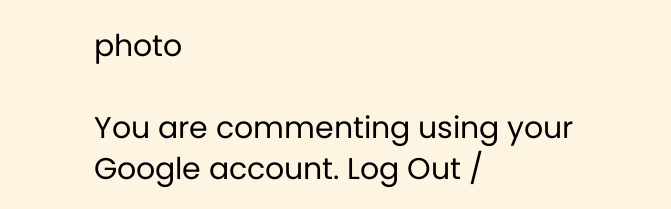photo

You are commenting using your Google account. Log Out /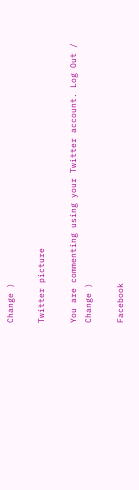Change )

Twitter picture

You are commenting using your Twitter account. Log Out /  Change )

Facebook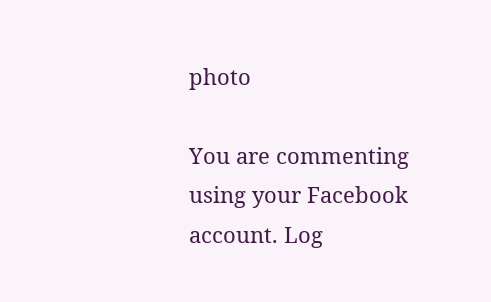photo

You are commenting using your Facebook account. Log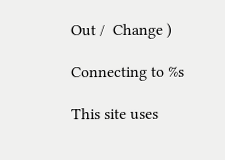Out /  Change )

Connecting to %s

This site uses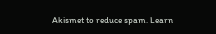Akismet to reduce spam. Learn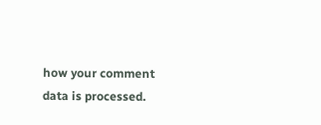how your comment data is processed.